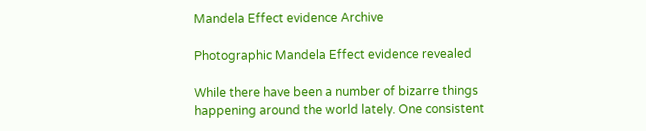Mandela Effect evidence Archive

Photographic Mandela Effect evidence revealed

While there have been a number of bizarre things happening around the world lately. One consistent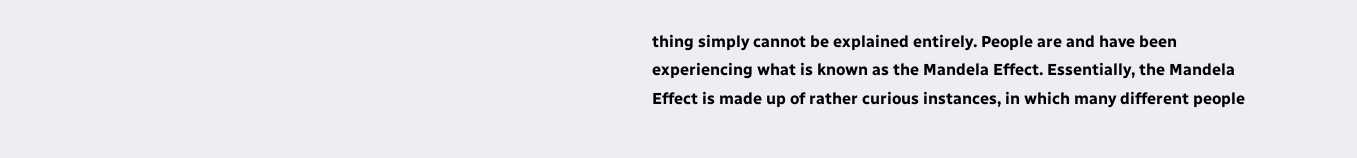thing simply cannot be explained entirely. People are and have been experiencing what is known as the Mandela Effect. Essentially, the Mandela Effect is made up of rather curious instances, in which many different people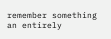remember something an entirely